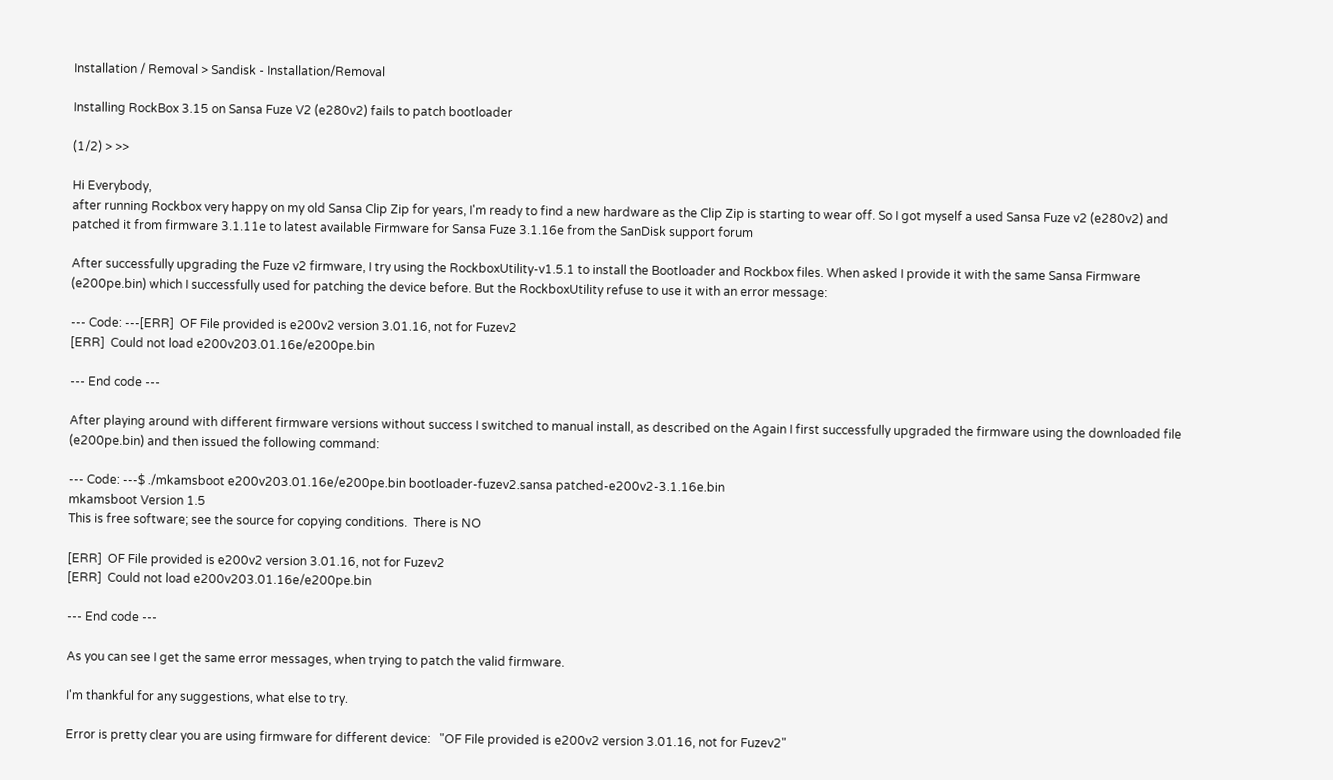Installation / Removal > Sandisk - Installation/Removal

Installing RockBox 3.15 on Sansa Fuze V2 (e280v2) fails to patch bootloader

(1/2) > >>

Hi Everybody,
after running Rockbox very happy on my old Sansa Clip Zip for years, I'm ready to find a new hardware as the Clip Zip is starting to wear off. So I got myself a used Sansa Fuze v2 (e280v2) and patched it from firmware 3.1.11e to latest available Firmware for Sansa Fuze 3.1.16e from the SanDisk support forum

After successfully upgrading the Fuze v2 firmware, I try using the RockboxUtility-v1.5.1 to install the Bootloader and Rockbox files. When asked I provide it with the same Sansa Firmware (e200pe.bin) which I successfully used for patching the device before. But the RockboxUtility refuse to use it with an error message:

--- Code: ---[ERR]  OF File provided is e200v2 version 3.01.16, not for Fuzev2
[ERR]  Could not load e200v203.01.16e/e200pe.bin

--- End code ---

After playing around with different firmware versions without success I switched to manual install, as described on the Again I first successfully upgraded the firmware using the downloaded file (e200pe.bin) and then issued the following command:

--- Code: ---$ ./mkamsboot e200v203.01.16e/e200pe.bin bootloader-fuzev2.sansa patched-e200v2-3.1.16e.bin
mkamsboot Version 1.5
This is free software; see the source for copying conditions.  There is NO

[ERR]  OF File provided is e200v2 version 3.01.16, not for Fuzev2
[ERR]  Could not load e200v203.01.16e/e200pe.bin

--- End code ---

As you can see I get the same error messages, when trying to patch the valid firmware.

I'm thankful for any suggestions, what else to try.

Error is pretty clear you are using firmware for different device:   "OF File provided is e200v2 version 3.01.16, not for Fuzev2"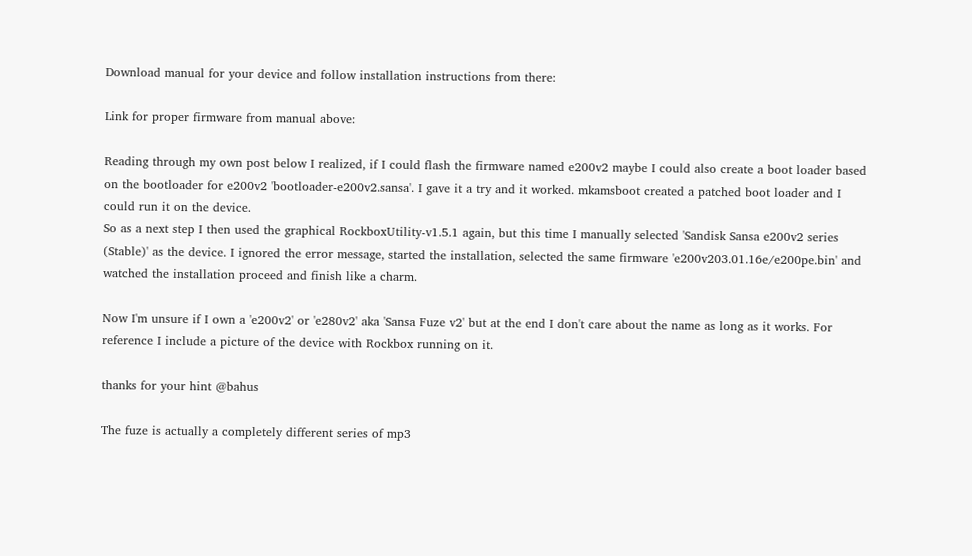Download manual for your device and follow installation instructions from there:

Link for proper firmware from manual above:

Reading through my own post below I realized, if I could flash the firmware named e200v2 maybe I could also create a boot loader based on the bootloader for e200v2 'bootloader-e200v2.sansa'. I gave it a try and it worked. mkamsboot created a patched boot loader and I could run it on the device.
So as a next step I then used the graphical RockboxUtility-v1.5.1 again, but this time I manually selected 'Sandisk Sansa e200v2 series (Stable)' as the device. I ignored the error message, started the installation, selected the same firmware 'e200v203.01.16e/e200pe.bin' and watched the installation proceed and finish like a charm.

Now I'm unsure if I own a 'e200v2' or 'e280v2' aka 'Sansa Fuze v2' but at the end I don't care about the name as long as it works. For reference I include a picture of the device with Rockbox running on it.

thanks for your hint @bahus

The fuze is actually a completely different series of mp3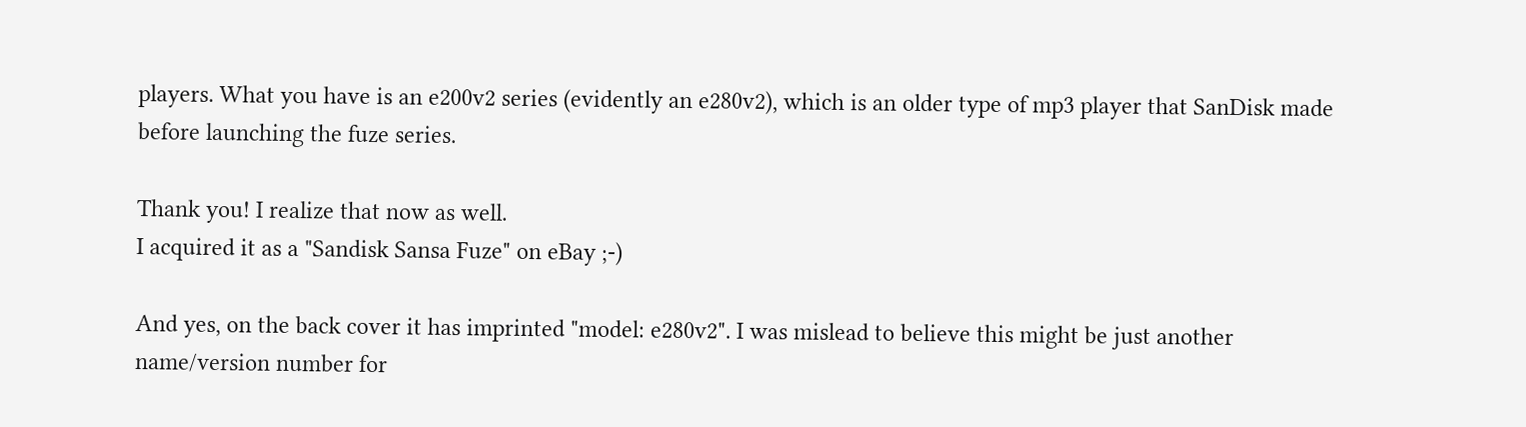players. What you have is an e200v2 series (evidently an e280v2), which is an older type of mp3 player that SanDisk made before launching the fuze series.

Thank you! I realize that now as well.
I acquired it as a "Sandisk Sansa Fuze" on eBay ;-)

And yes, on the back cover it has imprinted "model: e280v2". I was mislead to believe this might be just another name/version number for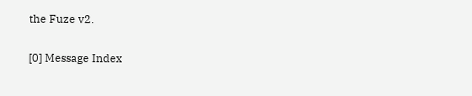the Fuze v2.


[0] Message Index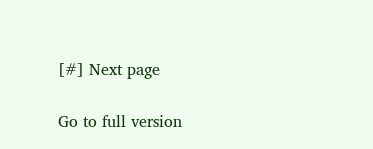[#] Next page

Go to full version